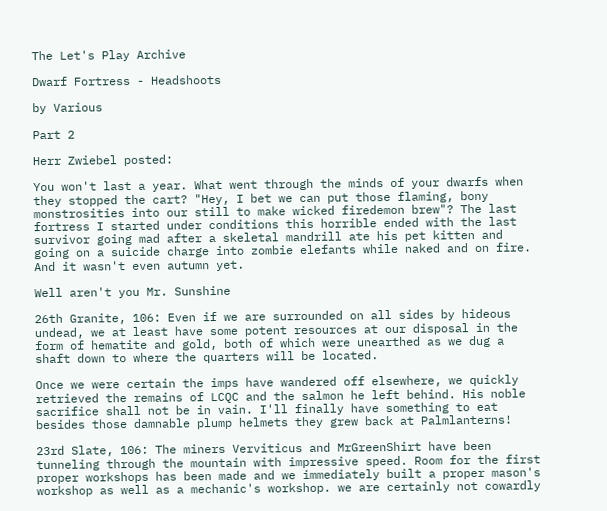The Let's Play Archive

Dwarf Fortress - Headshoots

by Various

Part 2

Herr Zwiebel posted:

You won't last a year. What went through the minds of your dwarfs when they stopped the cart? "Hey, I bet we can put those flaming, bony monstrosities into our still to make wicked firedemon brew"? The last fortress I started under conditions this horrible ended with the last survivor going mad after a skeletal mandrill ate his pet kitten and going on a suicide charge into zombie elefants while naked and on fire. And it wasn't even autumn yet.

Well aren't you Mr. Sunshine

26th Granite, 106: Even if we are surrounded on all sides by hideous undead, we at least have some potent resources at our disposal in the form of hematite and gold, both of which were unearthed as we dug a shaft down to where the quarters will be located.

Once we were certain the imps have wandered off elsewhere, we quickly retrieved the remains of LCQC and the salmon he left behind. His noble sacrifice shall not be in vain. I'll finally have something to eat besides those damnable plump helmets they grew back at Palmlanterns!

23rd Slate, 106: The miners Verviticus and MrGreenShirt have been tunneling through the mountain with impressive speed. Room for the first proper workshops has been made and we immediately built a proper mason's workshop as well as a mechanic's workshop. we are certainly not cowardly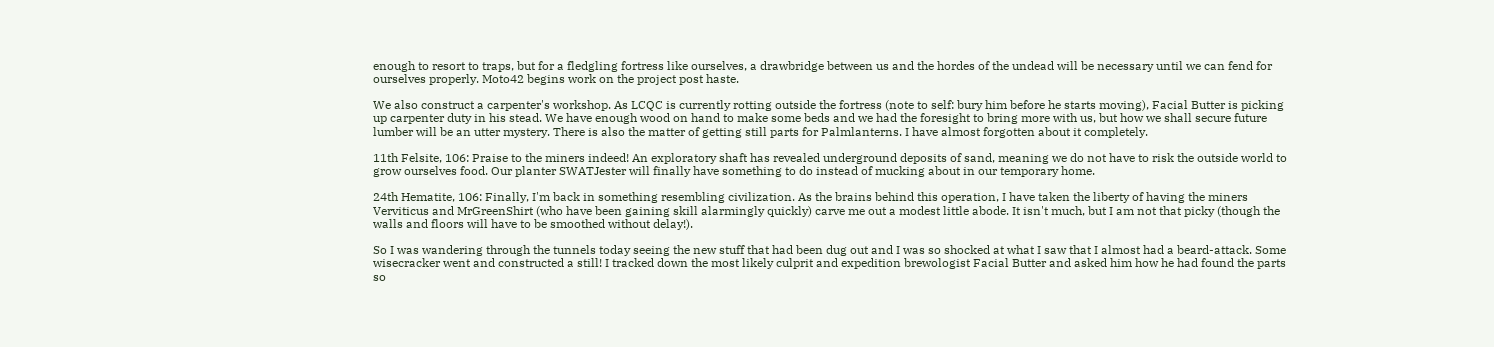enough to resort to traps, but for a fledgling fortress like ourselves, a drawbridge between us and the hordes of the undead will be necessary until we can fend for ourselves properly. Moto42 begins work on the project post haste.

We also construct a carpenter's workshop. As LCQC is currently rotting outside the fortress (note to self: bury him before he starts moving), Facial Butter is picking up carpenter duty in his stead. We have enough wood on hand to make some beds and we had the foresight to bring more with us, but how we shall secure future lumber will be an utter mystery. There is also the matter of getting still parts for Palmlanterns. I have almost forgotten about it completely.

11th Felsite, 106: Praise to the miners indeed! An exploratory shaft has revealed underground deposits of sand, meaning we do not have to risk the outside world to grow ourselves food. Our planter SWATJester will finally have something to do instead of mucking about in our temporary home.

24th Hematite, 106: Finally, I'm back in something resembling civilization. As the brains behind this operation, I have taken the liberty of having the miners Verviticus and MrGreenShirt (who have been gaining skill alarmingly quickly) carve me out a modest little abode. It isn't much, but I am not that picky (though the walls and floors will have to be smoothed without delay!).

So I was wandering through the tunnels today seeing the new stuff that had been dug out and I was so shocked at what I saw that I almost had a beard-attack. Some wisecracker went and constructed a still! I tracked down the most likely culprit and expedition brewologist Facial Butter and asked him how he had found the parts so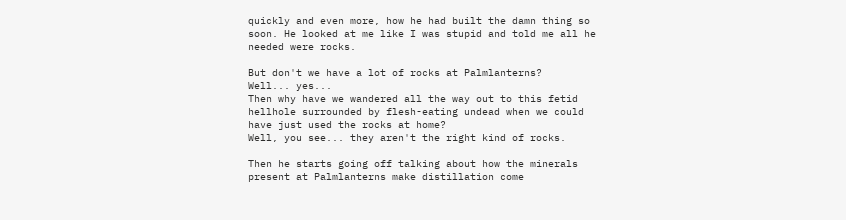quickly and even more, how he had built the damn thing so soon. He looked at me like I was stupid and told me all he needed were rocks.

But don't we have a lot of rocks at Palmlanterns?
Well... yes...
Then why have we wandered all the way out to this fetid hellhole surrounded by flesh-eating undead when we could have just used the rocks at home?
Well, you see... they aren't the right kind of rocks.

Then he starts going off talking about how the minerals present at Palmlanterns make distillation come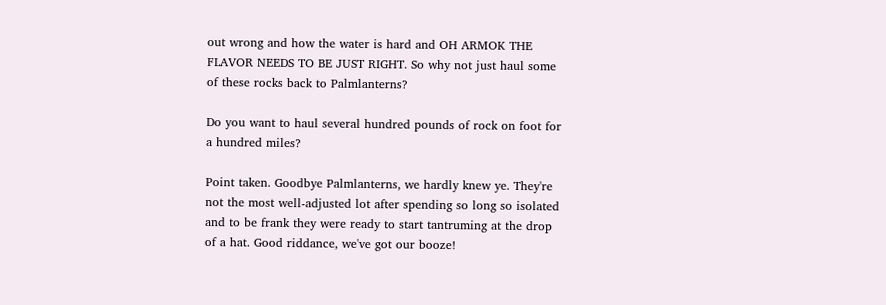out wrong and how the water is hard and OH ARMOK THE FLAVOR NEEDS TO BE JUST RIGHT. So why not just haul some of these rocks back to Palmlanterns?

Do you want to haul several hundred pounds of rock on foot for a hundred miles?

Point taken. Goodbye Palmlanterns, we hardly knew ye. They're not the most well-adjusted lot after spending so long so isolated and to be frank they were ready to start tantruming at the drop of a hat. Good riddance, we've got our booze!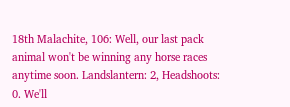18th Malachite, 106: Well, our last pack animal won't be winning any horse races anytime soon. Landslantern: 2, Headshoots: 0. We'll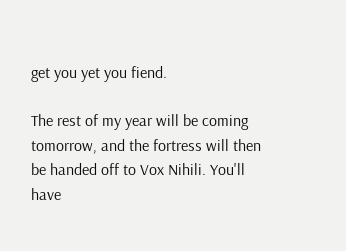get you yet you fiend.

The rest of my year will be coming tomorrow, and the fortress will then be handed off to Vox Nihili. You'll have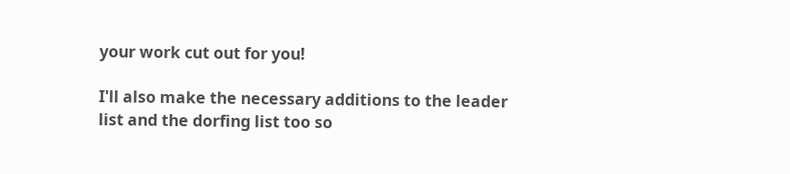your work cut out for you!

I'll also make the necessary additions to the leader list and the dorfing list too so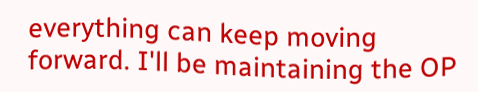everything can keep moving forward. I'll be maintaining the OP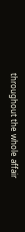throughout the whole affair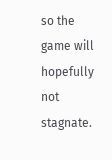so the game will hopefully not stagnate.